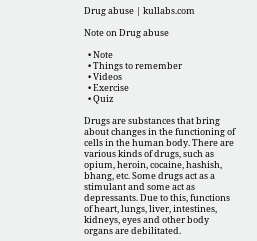Drug abuse | kullabs.com

Note on Drug abuse

  • Note
  • Things to remember
  • Videos
  • Exercise
  • Quiz

Drugs are substances that bring about changes in the functioning of cells in the human body. There are various kinds of drugs, such as opium, heroin, cocaine, hashish, bhang, etc. Some drugs act as a stimulant and some act as depressants. Due to this, functions of heart, lungs, liver, intestines, kidneys, eyes and other body organs are debilitated.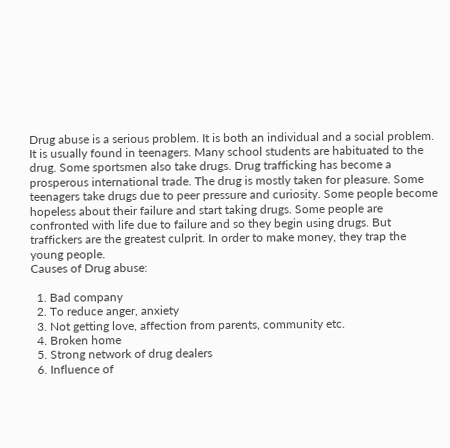Drug abuse is a serious problem. It is both an individual and a social problem. It is usually found in teenagers. Many school students are habituated to the drug. Some sportsmen also take drugs. Drug trafficking has become a prosperous international trade. The drug is mostly taken for pleasure. Some teenagers take drugs due to peer pressure and curiosity. Some people become hopeless about their failure and start taking drugs. Some people are confronted with life due to failure and so they begin using drugs. But traffickers are the greatest culprit. In order to make money, they trap the young people.
Causes of Drug abuse:

  1. Bad company
  2. To reduce anger, anxiety
  3. Not getting love, affection from parents, community etc.
  4. Broken home
  5. Strong network of drug dealers
  6. Influence of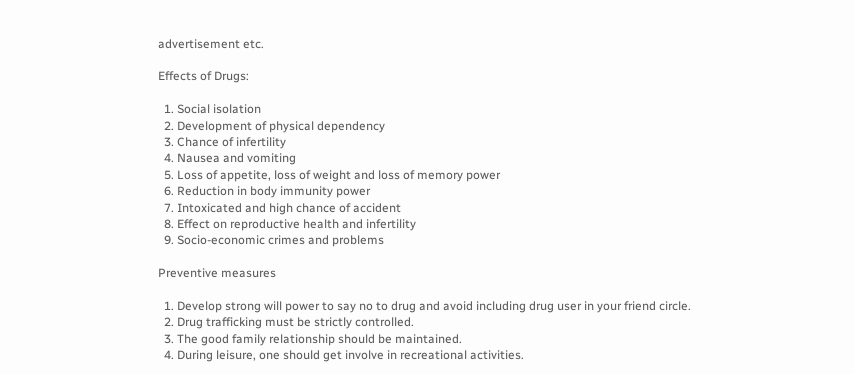advertisement etc.

Effects of Drugs:

  1. Social isolation
  2. Development of physical dependency
  3. Chance of infertility
  4. Nausea and vomiting
  5. Loss of appetite, loss of weight and loss of memory power
  6. Reduction in body immunity power
  7. Intoxicated and high chance of accident
  8. Effect on reproductive health and infertility
  9. Socio-economic crimes and problems

Preventive measures

  1. Develop strong will power to say no to drug and avoid including drug user in your friend circle.
  2. Drug trafficking must be strictly controlled.
  3. The good family relationship should be maintained.
  4. During leisure, one should get involve in recreational activities.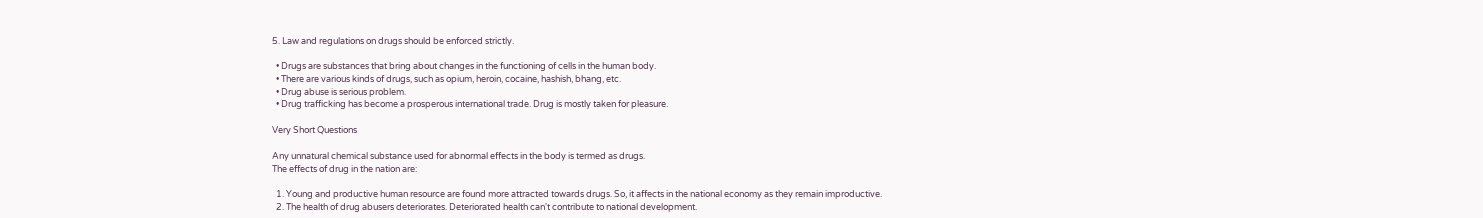5. Law and regulations on drugs should be enforced strictly.

  • Drugs are substances that bring about changes in the functioning of cells in the human body.
  • There are various kinds of drugs, such as opium, heroin, cocaine, hashish, bhang, etc.
  • Drug abuse is serious problem.
  • Drug trafficking has become a prosperous international trade. Drug is mostly taken for pleasure.

Very Short Questions

Any unnatural chemical substance used for abnormal effects in the body is termed as drugs.
The effects of drug in the nation are:

  1. Young and productive human resource are found more attracted towards drugs. So, it affects in the national economy as they remain improductive.
  2. The health of drug abusers deteriorates. Deteriorated health can't contribute to national development.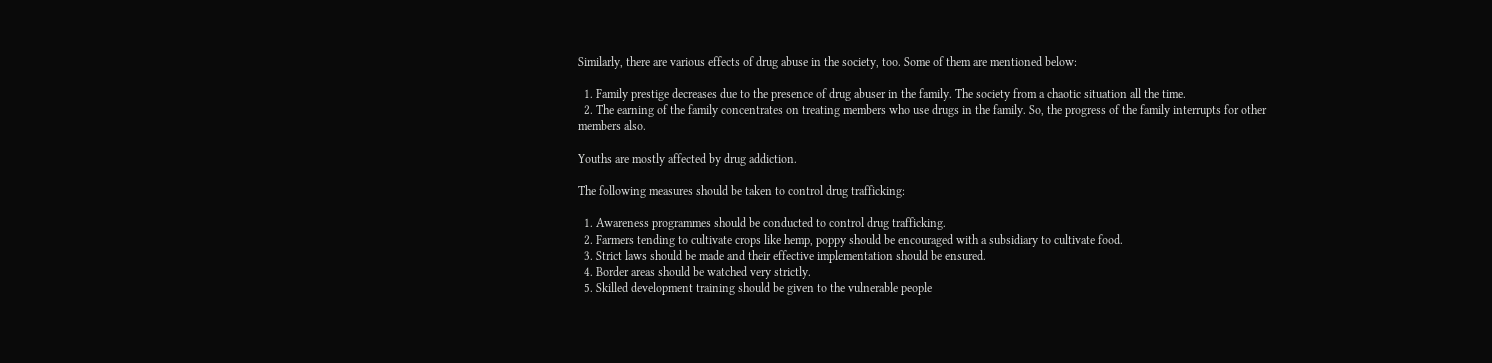Similarly, there are various effects of drug abuse in the society, too. Some of them are mentioned below:

  1. Family prestige decreases due to the presence of drug abuser in the family. The society from a chaotic situation all the time.
  2. The earning of the family concentrates on treating members who use drugs in the family. So, the progress of the family interrupts for other members also.

Youths are mostly affected by drug addiction.

The following measures should be taken to control drug trafficking:

  1. Awareness programmes should be conducted to control drug trafficking.
  2. Farmers tending to cultivate crops like hemp, poppy should be encouraged with a subsidiary to cultivate food.
  3. Strict laws should be made and their effective implementation should be ensured.
  4. Border areas should be watched very strictly.
  5. Skilled development training should be given to the vulnerable people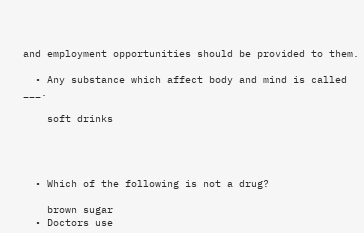and employment opportunities should be provided to them.

  • Any substance which affect body and mind is called ___.

    soft drinks




  • Which of the following is not a drug?

    brown sugar
  • Doctors use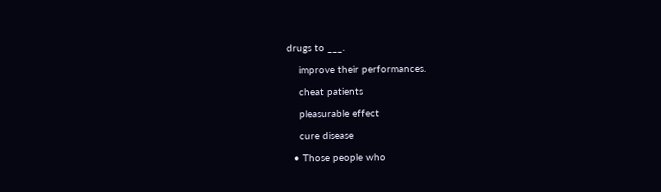drugs to ___.

    improve their performances.

    cheat patients

    pleasurable effect

    cure disease

  • Those people who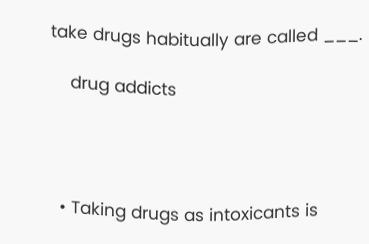take drugs habitually are called ___.

    drug addicts




  • Taking drugs as intoxicants is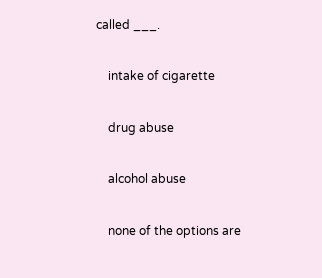called ___.

    intake of cigarette

    drug abuse

    alcohol abuse

    none of the options are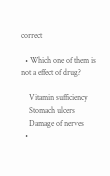correct

  • Which one of them is not a effect of drug?

    Vitamin sufficiency
    Stomach ulcers
    Damage of nerves
  •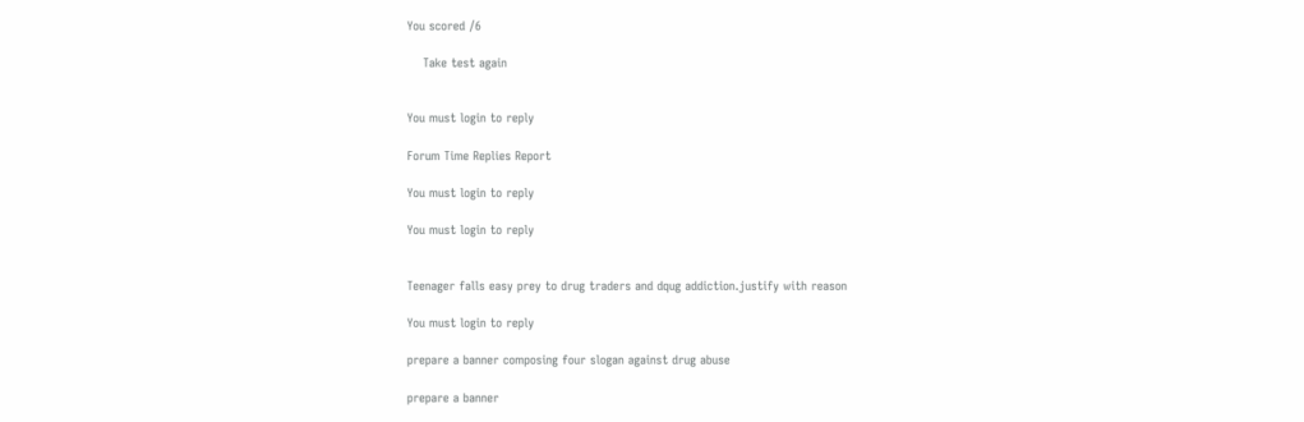You scored /6

    Take test again


You must login to reply

Forum Time Replies Report

You must login to reply

You must login to reply


Teenager falls easy prey to drug traders and dqug addiction.justify with reason

You must login to reply

prepare a banner composing four slogan against drug abuse

prepare a banner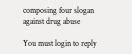composing four slogan against drug abuse

You must login to reply